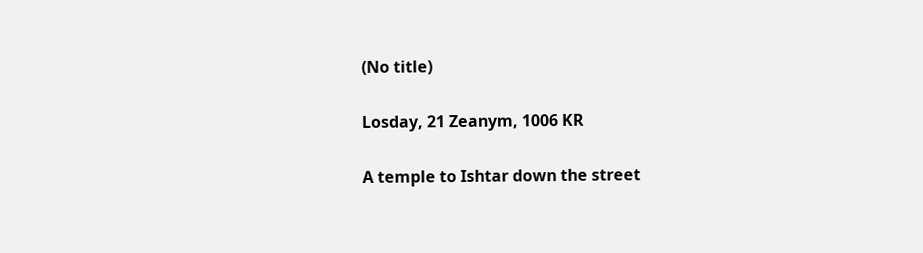(No title)

Losday, 21 Zeanym, 1006 KR

A temple to Ishtar down the street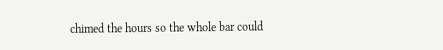chimed the hours so the whole bar could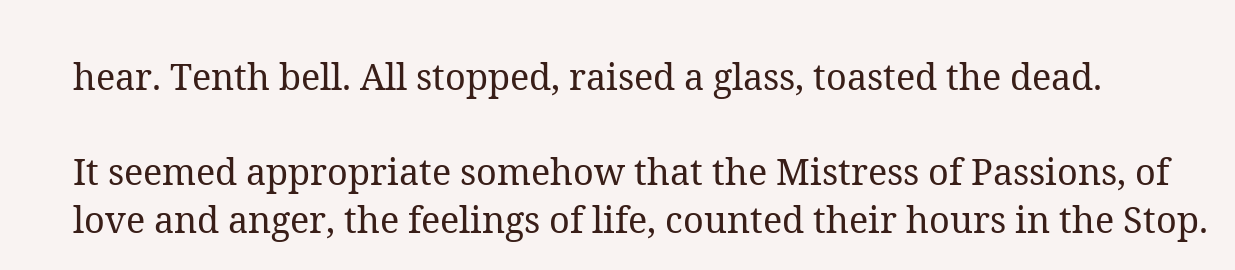hear. Tenth bell. All stopped, raised a glass, toasted the dead.

It seemed appropriate somehow that the Mistress of Passions, of love and anger, the feelings of life, counted their hours in the Stop.